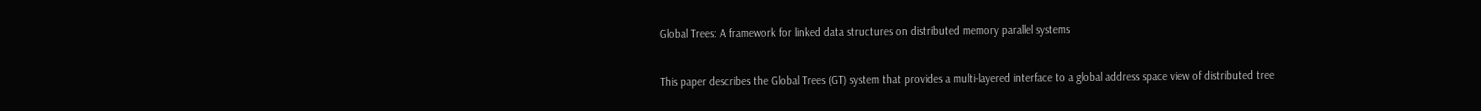Global Trees: A framework for linked data structures on distributed memory parallel systems


This paper describes the Global Trees (GT) system that provides a multi-layered interface to a global address space view of distributed tree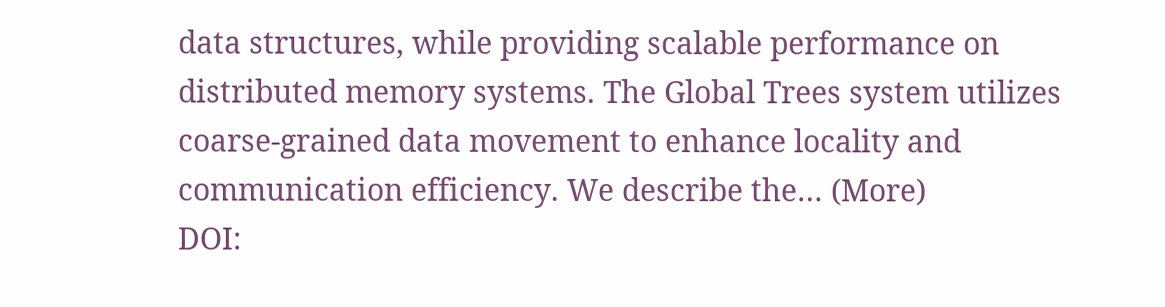data structures, while providing scalable performance on distributed memory systems. The Global Trees system utilizes coarse-grained data movement to enhance locality and communication efficiency. We describe the… (More)
DOI: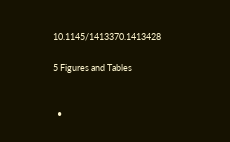10.1145/1413370.1413428

5 Figures and Tables


  •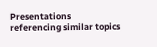Presentations referencing similar topics